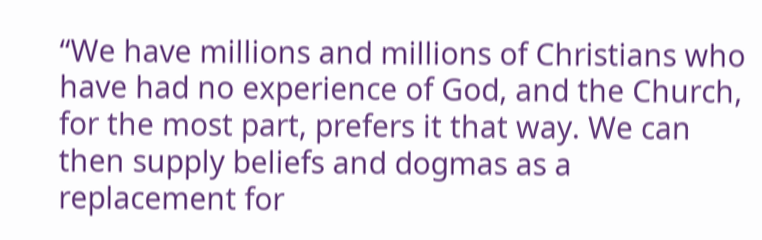“We have millions and millions of Christians who have had no experience of God, and the Church, for the most part, prefers it that way. We can then supply beliefs and dogmas as a replacement for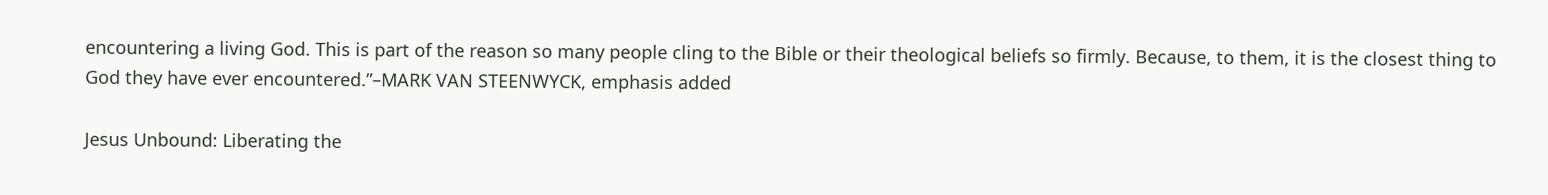encountering a living God. This is part of the reason so many people cling to the Bible or their theological beliefs so firmly. Because, to them, it is the closest thing to God they have ever encountered.”–MARK VAN STEENWYCK, emphasis added

Jesus Unbound: Liberating the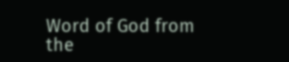Word of God from the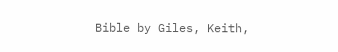Bible by Giles, Keith,